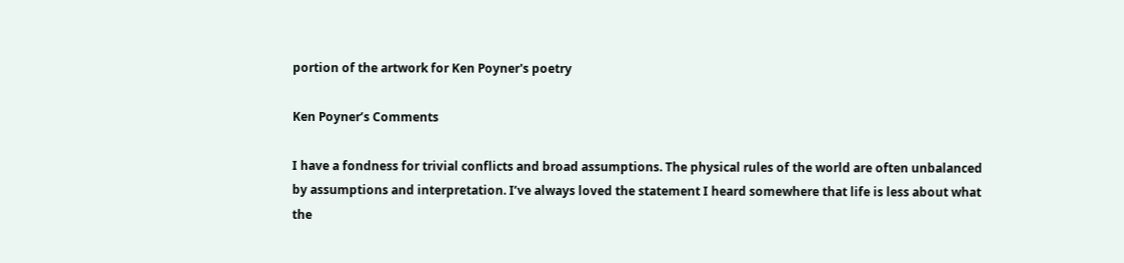portion of the artwork for Ken Poyner's poetry

Ken Poyner’s Comments

I have a fondness for trivial conflicts and broad assumptions. The physical rules of the world are often unbalanced by assumptions and interpretation. I’ve always loved the statement I heard somewhere that life is less about what the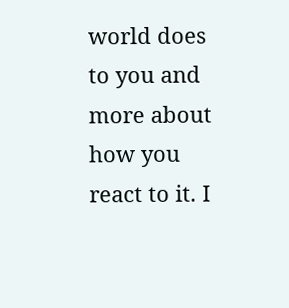world does to you and more about how you react to it. I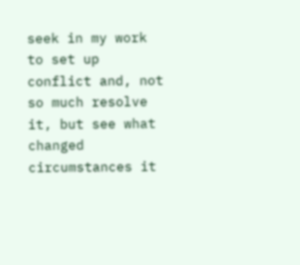seek in my work to set up conflict and, not so much resolve it, but see what changed circumstances it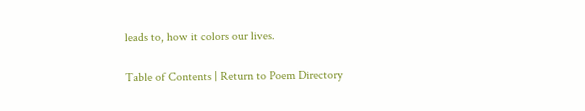leads to, how it colors our lives.

Table of Contents | Return to Poem Directory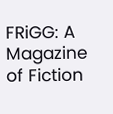FRiGG: A Magazine of Fiction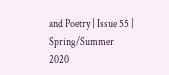and Poetry | Issue 55 | Spring/Summer 2020